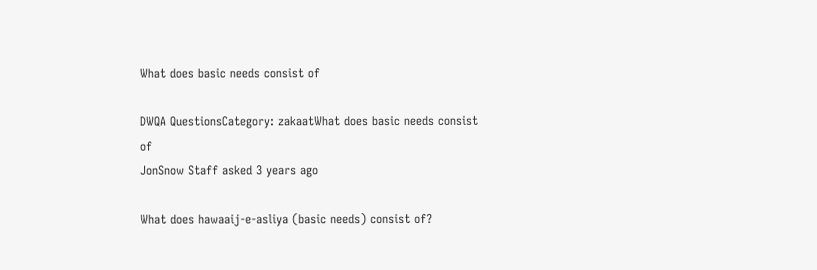What does basic needs consist of

DWQA QuestionsCategory: zakaatWhat does basic needs consist of
JonSnow Staff asked 3 years ago

What does hawaaij-e-asliya (basic needs) consist of?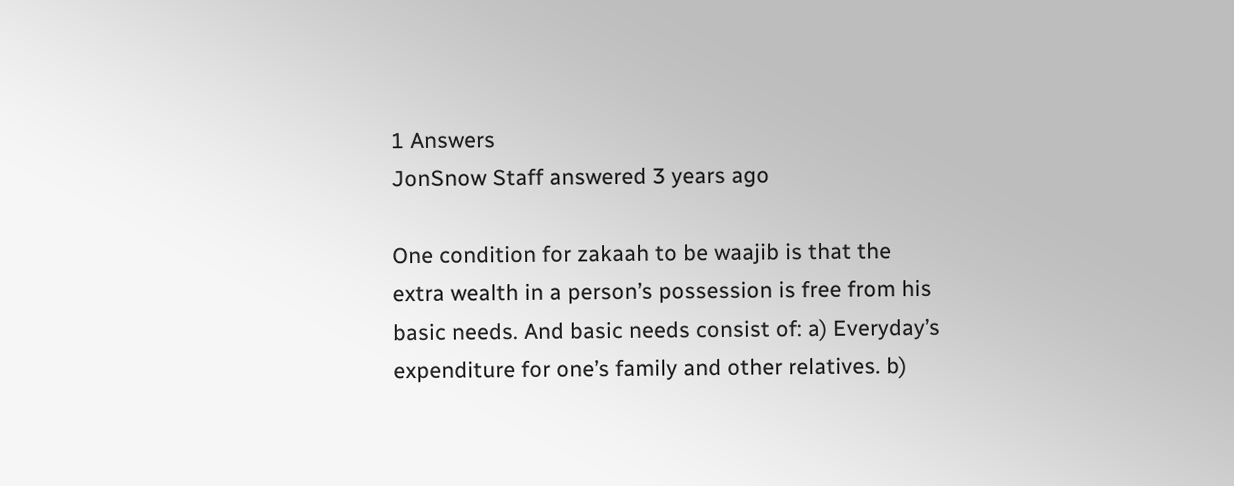1 Answers
JonSnow Staff answered 3 years ago

One condition for zakaah to be waajib is that the extra wealth in a person’s possession is free from his basic needs. And basic needs consist of: a) Everyday’s expenditure for one’s family and other relatives. b)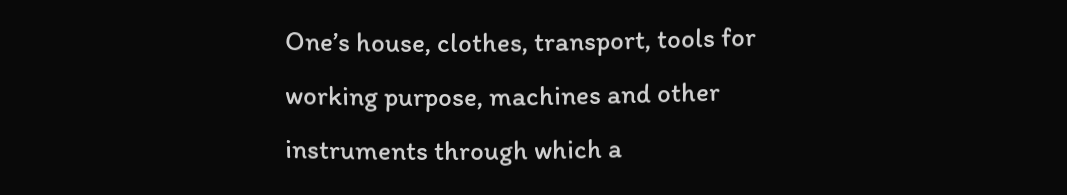One’s house, clothes, transport, tools for working purpose, machines and other instruments through which a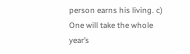person earns his living. c) One will take the whole year’s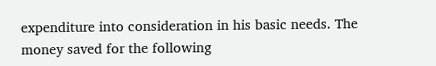expenditure into consideration in his basic needs. The money saved for the following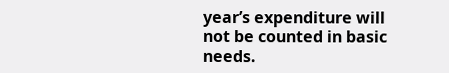year’s expenditure will not be counted in basic needs.